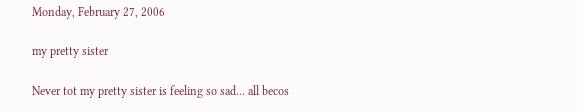Monday, February 27, 2006

my pretty sister

Never tot my pretty sister is feeling so sad... all becos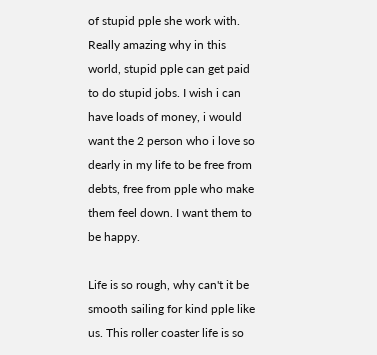of stupid pple she work with. Really amazing why in this world, stupid pple can get paid to do stupid jobs. I wish i can have loads of money, i would want the 2 person who i love so dearly in my life to be free from debts, free from pple who make them feel down. I want them to be happy.

Life is so rough, why can't it be smooth sailing for kind pple like us. This roller coaster life is so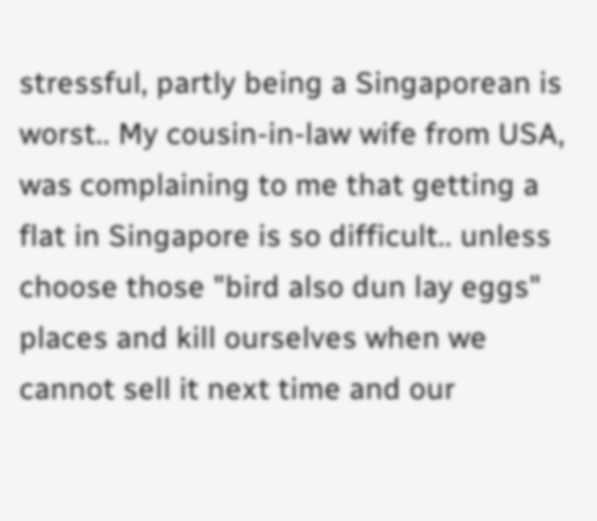stressful, partly being a Singaporean is worst.. My cousin-in-law wife from USA, was complaining to me that getting a flat in Singapore is so difficult.. unless choose those "bird also dun lay eggs" places and kill ourselves when we cannot sell it next time and our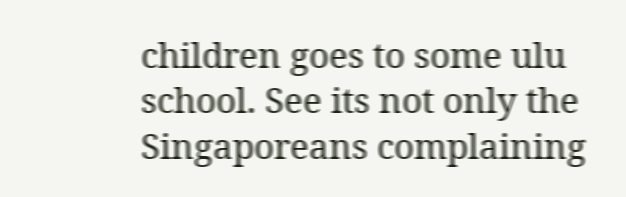children goes to some ulu school. See its not only the Singaporeans complaining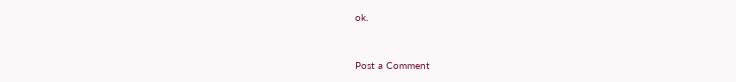ok.


Post a Comment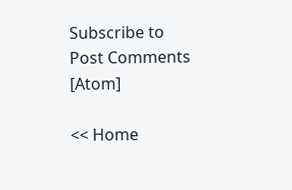Subscribe to Post Comments [Atom]

<< Home